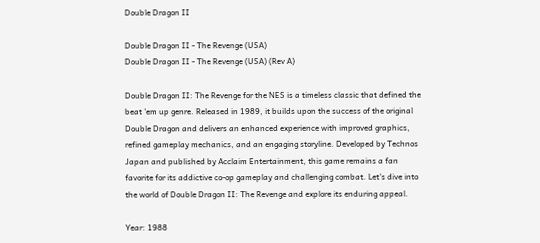Double Dragon II

Double Dragon II - The Revenge (USA)
Double Dragon II - The Revenge (USA) (Rev A)

Double Dragon II: The Revenge for the NES is a timeless classic that defined the beat 'em up genre. Released in 1989, it builds upon the success of the original Double Dragon and delivers an enhanced experience with improved graphics, refined gameplay mechanics, and an engaging storyline. Developed by Technos Japan and published by Acclaim Entertainment, this game remains a fan favorite for its addictive co-op gameplay and challenging combat. Let's dive into the world of Double Dragon II: The Revenge and explore its enduring appeal.

Year: 1988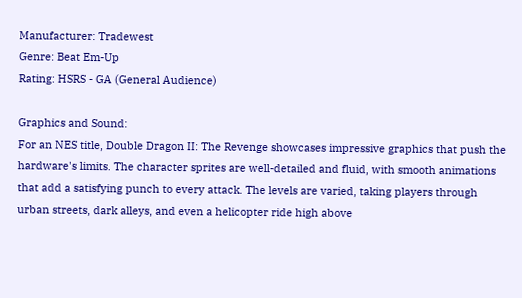Manufacturer: Tradewest
Genre: Beat Em-Up
Rating: HSRS - GA (General Audience)

Graphics and Sound:
For an NES title, Double Dragon II: The Revenge showcases impressive graphics that push the hardware's limits. The character sprites are well-detailed and fluid, with smooth animations that add a satisfying punch to every attack. The levels are varied, taking players through urban streets, dark alleys, and even a helicopter ride high above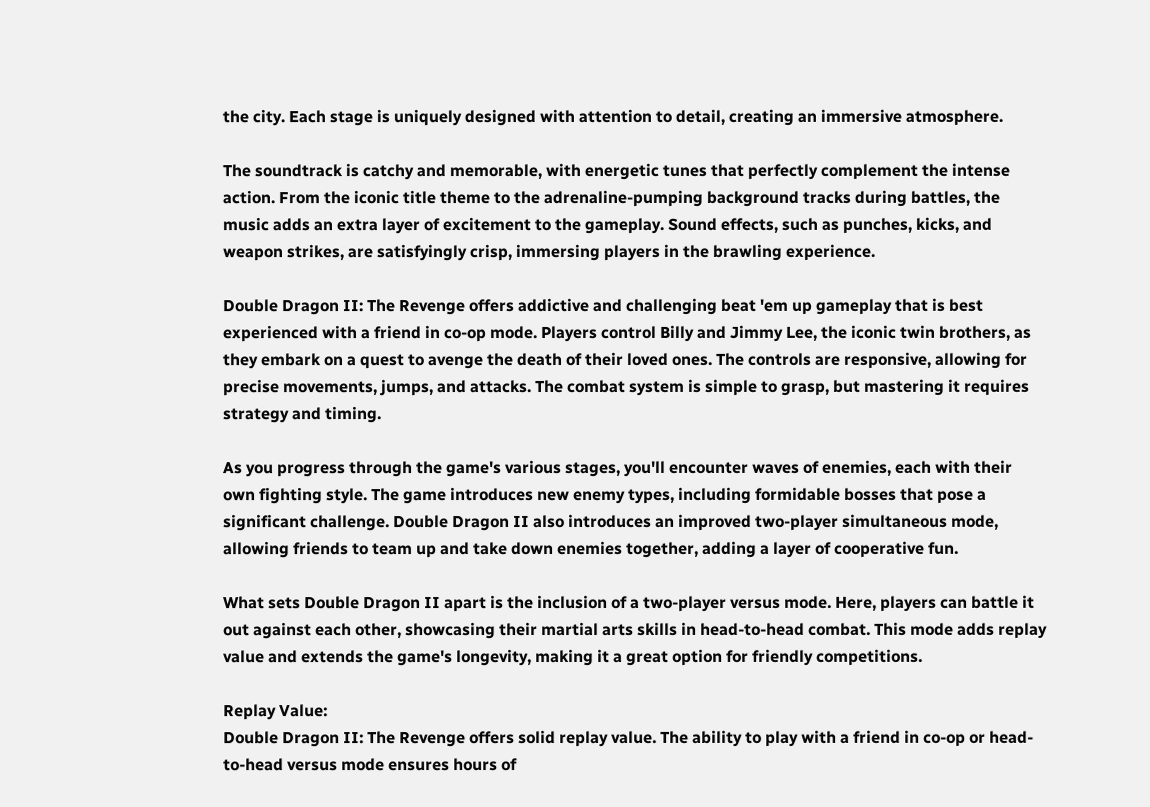the city. Each stage is uniquely designed with attention to detail, creating an immersive atmosphere.

The soundtrack is catchy and memorable, with energetic tunes that perfectly complement the intense action. From the iconic title theme to the adrenaline-pumping background tracks during battles, the music adds an extra layer of excitement to the gameplay. Sound effects, such as punches, kicks, and weapon strikes, are satisfyingly crisp, immersing players in the brawling experience.

Double Dragon II: The Revenge offers addictive and challenging beat 'em up gameplay that is best experienced with a friend in co-op mode. Players control Billy and Jimmy Lee, the iconic twin brothers, as they embark on a quest to avenge the death of their loved ones. The controls are responsive, allowing for precise movements, jumps, and attacks. The combat system is simple to grasp, but mastering it requires strategy and timing.

As you progress through the game's various stages, you'll encounter waves of enemies, each with their own fighting style. The game introduces new enemy types, including formidable bosses that pose a significant challenge. Double Dragon II also introduces an improved two-player simultaneous mode, allowing friends to team up and take down enemies together, adding a layer of cooperative fun.

What sets Double Dragon II apart is the inclusion of a two-player versus mode. Here, players can battle it out against each other, showcasing their martial arts skills in head-to-head combat. This mode adds replay value and extends the game's longevity, making it a great option for friendly competitions.

Replay Value:
Double Dragon II: The Revenge offers solid replay value. The ability to play with a friend in co-op or head-to-head versus mode ensures hours of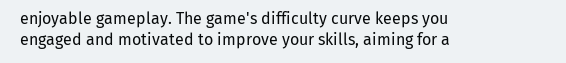enjoyable gameplay. The game's difficulty curve keeps you engaged and motivated to improve your skills, aiming for a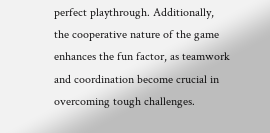perfect playthrough. Additionally, the cooperative nature of the game enhances the fun factor, as teamwork and coordination become crucial in overcoming tough challenges.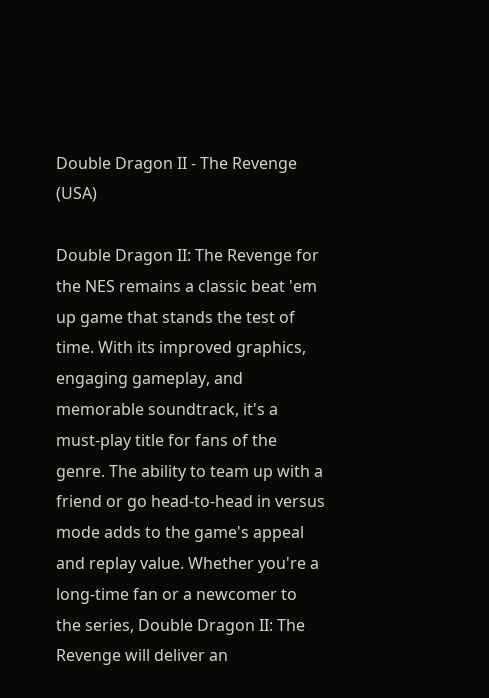Double Dragon II - The Revenge (USA)

Double Dragon II: The Revenge for the NES remains a classic beat 'em up game that stands the test of time. With its improved graphics, engaging gameplay, and memorable soundtrack, it's a must-play title for fans of the genre. The ability to team up with a friend or go head-to-head in versus mode adds to the game's appeal and replay value. Whether you're a long-time fan or a newcomer to the series, Double Dragon II: The Revenge will deliver an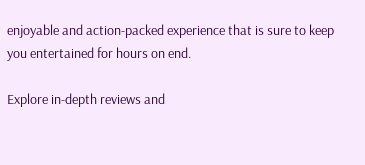enjoyable and action-packed experience that is sure to keep you entertained for hours on end.

Explore in-depth reviews and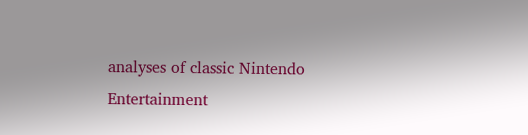analyses of classic Nintendo Entertainment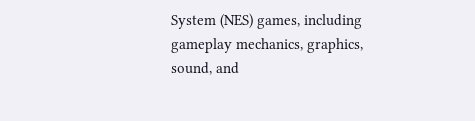System (NES) games, including gameplay mechanics, graphics, sound, and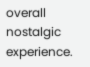overall nostalgic experience.